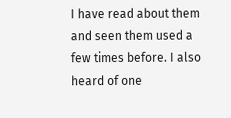I have read about them and seen them used a few times before. I also heard of one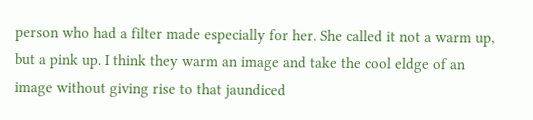person who had a filter made especially for her. She called it not a warm up, but a pink up. I think they warm an image and take the cool eldge of an image without giving rise to that jaundiced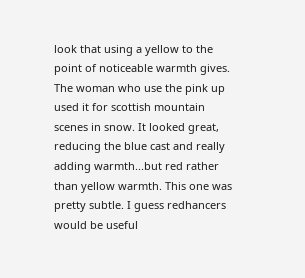look that using a yellow to the point of noticeable warmth gives. The woman who use the pink up used it for scottish mountain scenes in snow. It looked great, reducing the blue cast and really adding warmth...but red rather than yellow warmth. This one was pretty subtle. I guess redhancers would be useful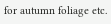for autumn foliage etc.